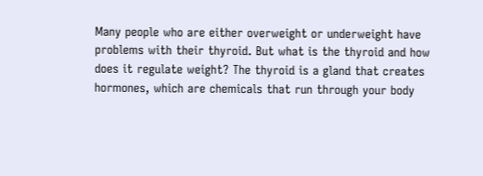Many people who are either overweight or underweight have problems with their thyroid. But what is the thyroid and how does it regulate weight? The thyroid is a gland that creates hormones, which are chemicals that run through your body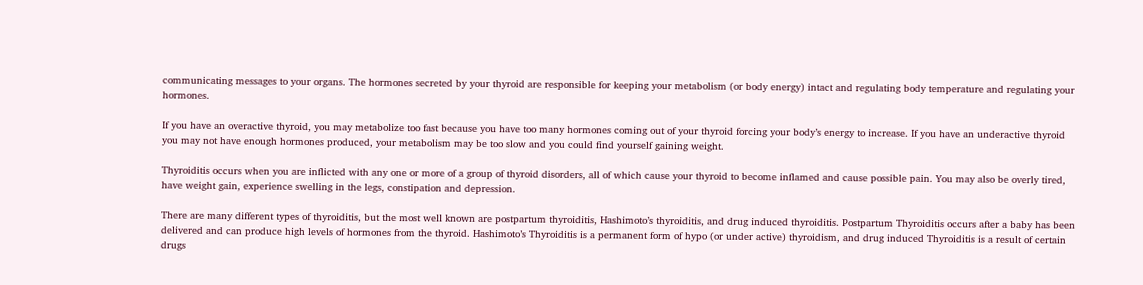communicating messages to your organs. The hormones secreted by your thyroid are responsible for keeping your metabolism (or body energy) intact and regulating body temperature and regulating your hormones.

If you have an overactive thyroid, you may metabolize too fast because you have too many hormones coming out of your thyroid forcing your body’s energy to increase. If you have an underactive thyroid you may not have enough hormones produced, your metabolism may be too slow and you could find yourself gaining weight.

Thyroiditis occurs when you are inflicted with any one or more of a group of thyroid disorders, all of which cause your thyroid to become inflamed and cause possible pain. You may also be overly tired, have weight gain, experience swelling in the legs, constipation and depression.

There are many different types of thyroiditis, but the most well known are postpartum thyroiditis, Hashimoto’s thyroiditis, and drug induced thyroiditis. Postpartum Thyroiditis occurs after a baby has been delivered and can produce high levels of hormones from the thyroid. Hashimoto’s Thyroiditis is a permanent form of hypo (or under active) thyroidism, and drug induced Thyroiditis is a result of certain drugs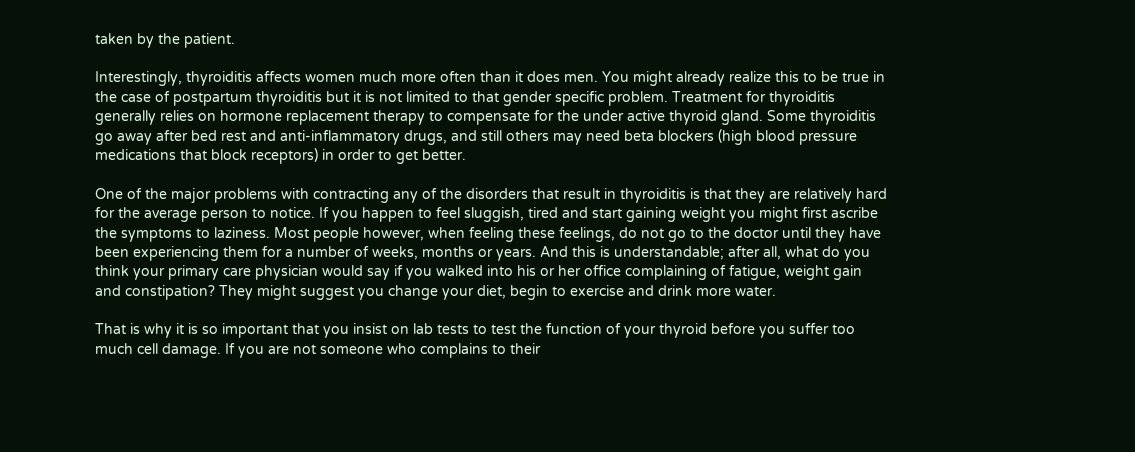taken by the patient.

Interestingly, thyroiditis affects women much more often than it does men. You might already realize this to be true in the case of postpartum thyroiditis but it is not limited to that gender specific problem. Treatment for thyroiditis generally relies on hormone replacement therapy to compensate for the under active thyroid gland. Some thyroiditis go away after bed rest and anti-inflammatory drugs, and still others may need beta blockers (high blood pressure medications that block receptors) in order to get better.

One of the major problems with contracting any of the disorders that result in thyroiditis is that they are relatively hard for the average person to notice. If you happen to feel sluggish, tired and start gaining weight you might first ascribe the symptoms to laziness. Most people however, when feeling these feelings, do not go to the doctor until they have been experiencing them for a number of weeks, months or years. And this is understandable; after all, what do you think your primary care physician would say if you walked into his or her office complaining of fatigue, weight gain and constipation? They might suggest you change your diet, begin to exercise and drink more water.

That is why it is so important that you insist on lab tests to test the function of your thyroid before you suffer too much cell damage. If you are not someone who complains to their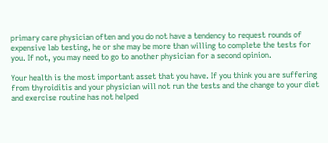primary care physician often and you do not have a tendency to request rounds of expensive lab testing, he or she may be more than willing to complete the tests for you. If not, you may need to go to another physician for a second opinion.

Your health is the most important asset that you have. If you think you are suffering from thyroiditis and your physician will not run the tests and the change to your diet and exercise routine has not helped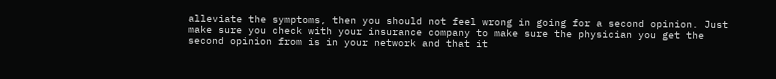alleviate the symptoms, then you should not feel wrong in going for a second opinion. Just make sure you check with your insurance company to make sure the physician you get the second opinion from is in your network and that it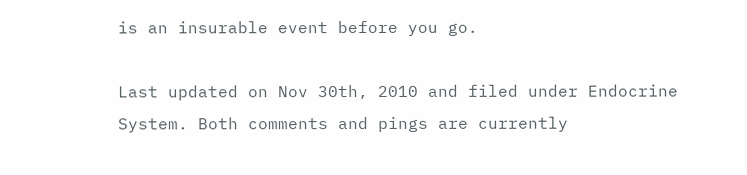is an insurable event before you go.

Last updated on Nov 30th, 2010 and filed under Endocrine System. Both comments and pings are currently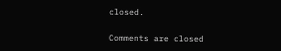closed.

Comments are closed